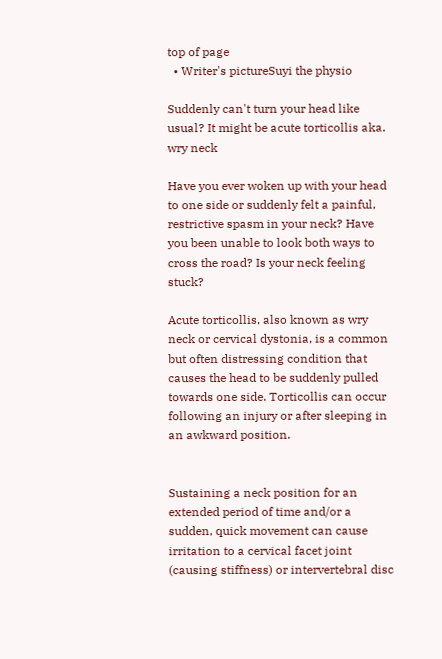top of page
  • Writer's pictureSuyi the physio

Suddenly can't turn your head like usual? It might be acute torticollis aka. wry neck

Have you ever woken up with your head to one side or suddenly felt a painful, restrictive spasm in your neck? Have you been unable to look both ways to cross the road? Is your neck feeling stuck?

Acute torticollis, also known as wry neck or cervical dystonia, is a common but often distressing condition that causes the head to be suddenly pulled towards one side. Torticollis can occur following an injury or after sleeping in an awkward position.


Sustaining a neck position for an extended period of time and/or a sudden, quick movement can cause irritation to a cervical facet joint (causing stiffness) or intervertebral disc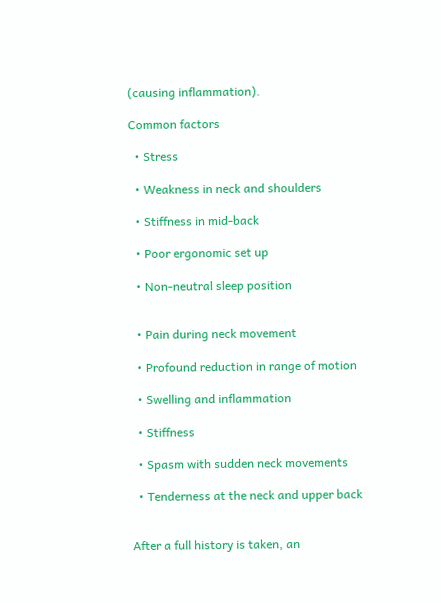(causing inflammation).

Common factors

  • Stress

  • Weakness in neck and shoulders

  • Stiffness in mid-back

  • Poor ergonomic set up

  • Non-neutral sleep position


  • Pain during neck movement

  • Profound reduction in range of motion

  • Swelling and inflammation

  • Stiffness

  • Spasm with sudden neck movements

  • Tenderness at the neck and upper back


After a full history is taken, an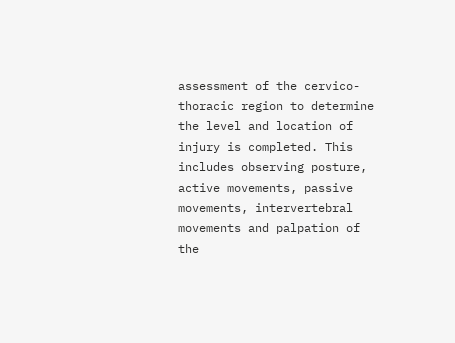assessment of the cervico-thoracic region to determine the level and location of injury is completed. This includes observing posture, active movements, passive movements, intervertebral movements and palpation of the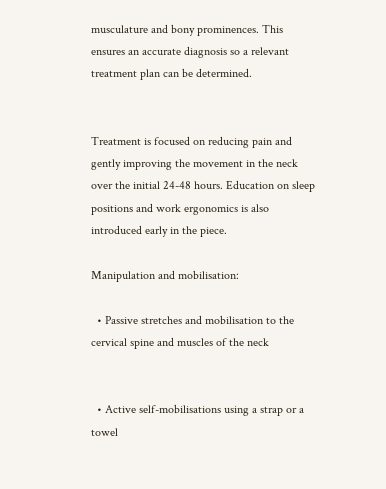musculature and bony prominences. This ensures an accurate diagnosis so a relevant treatment plan can be determined.


Treatment is focused on reducing pain and gently improving the movement in the neck over the initial 24-48 hours. Education on sleep positions and work ergonomics is also introduced early in the piece.

Manipulation and mobilisation:

  • Passive stretches and mobilisation to the cervical spine and muscles of the neck


  • Active self-mobilisations using a strap or a towel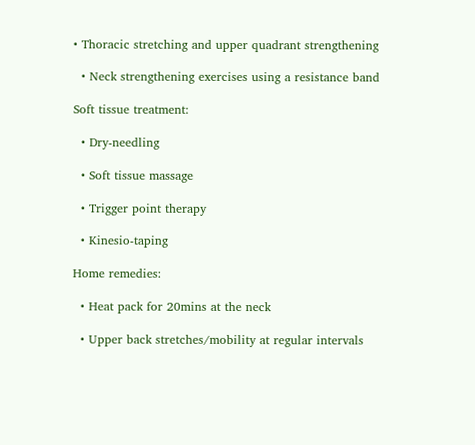• Thoracic stretching and upper quadrant strengthening

  • Neck strengthening exercises using a resistance band

Soft tissue treatment:

  • Dry-needling

  • Soft tissue massage

  • Trigger point therapy

  • Kinesio-taping

Home remedies:

  • Heat pack for 20mins at the neck

  • Upper back stretches/mobility at regular intervals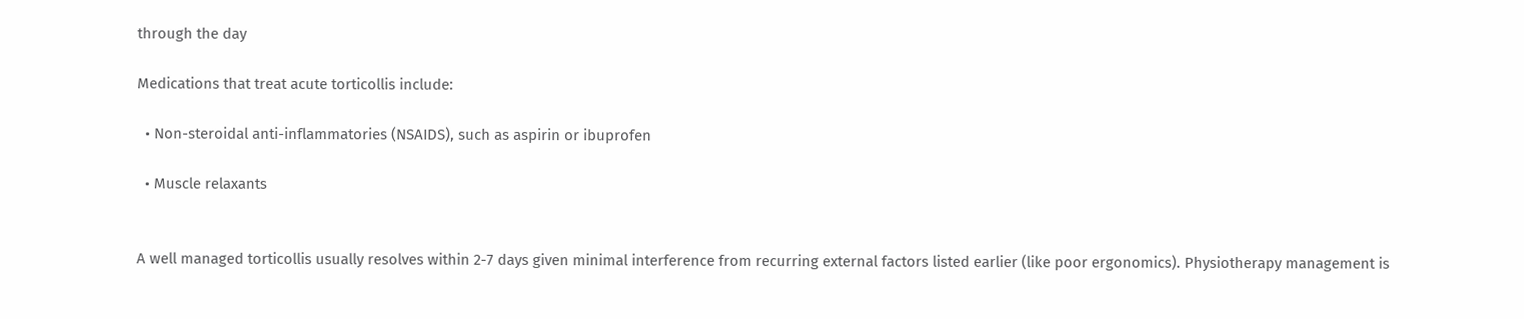through the day

Medications that treat acute torticollis include:

  • Non-steroidal anti-inflammatories (NSAIDS), such as aspirin or ibuprofen

  • Muscle relaxants


A well managed torticollis usually resolves within 2-7 days given minimal interference from recurring external factors listed earlier (like poor ergonomics). Physiotherapy management is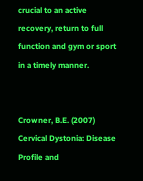crucial to an active recovery, return to full function and gym or sport in a timely manner.


Crowner, B.E. (2007) Cervical Dystonia: Disease Profile and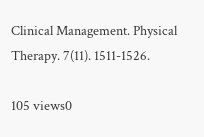Clinical Management. Physical Therapy. 7(11). 1511-1526.

105 views0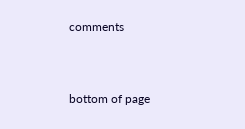comments


bottom of page